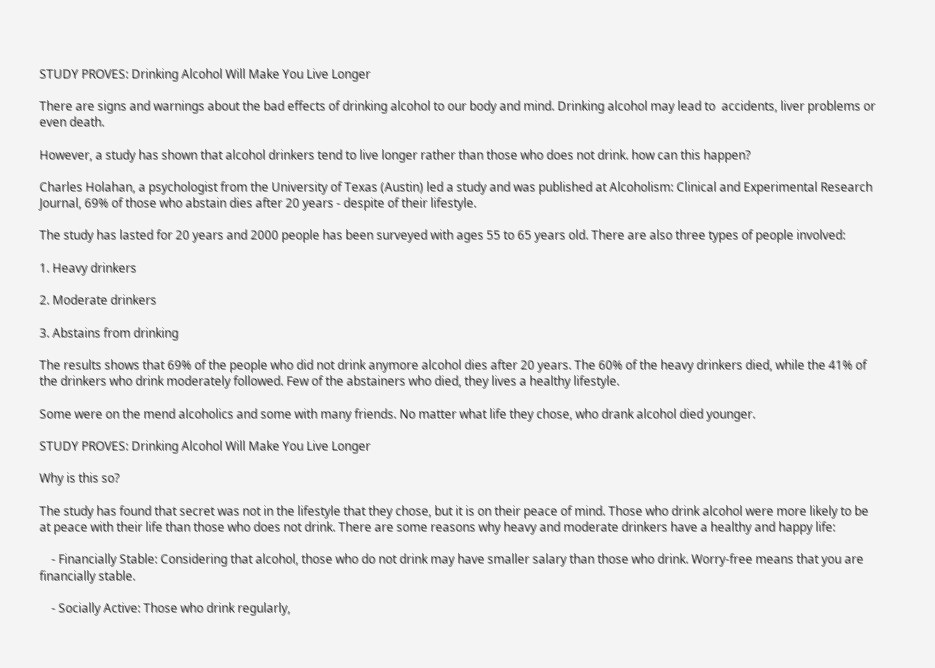STUDY PROVES: Drinking Alcohol Will Make You Live Longer

There are signs and warnings about the bad effects of drinking alcohol to our body and mind. Drinking alcohol may lead to  accidents, liver problems or even death.

However, a study has shown that alcohol drinkers tend to live longer rather than those who does not drink. how can this happen?

Charles Holahan, a psychologist from the University of Texas (Austin) led a study and was published at Alcoholism: Clinical and Experimental Research Journal, 69% of those who abstain dies after 20 years - despite of their lifestyle.

The study has lasted for 20 years and 2000 people has been surveyed with ages 55 to 65 years old. There are also three types of people involved:

1. Heavy drinkers

2. Moderate drinkers

3. Abstains from drinking

The results shows that 69% of the people who did not drink anymore alcohol dies after 20 years. The 60% of the heavy drinkers died, while the 41% of the drinkers who drink moderately followed. Few of the abstainers who died, they lives a healthy lifestyle.

Some were on the mend alcoholics and some with many friends. No matter what life they chose, who drank alcohol died younger.

STUDY PROVES: Drinking Alcohol Will Make You Live Longer

Why is this so?

The study has found that secret was not in the lifestyle that they chose, but it is on their peace of mind. Those who drink alcohol were more likely to be at peace with their life than those who does not drink. There are some reasons why heavy and moderate drinkers have a healthy and happy life:

    - Financially Stable: Considering that alcohol, those who do not drink may have smaller salary than those who drink. Worry-free means that you are financially stable.

    - Socially Active: Those who drink regularly,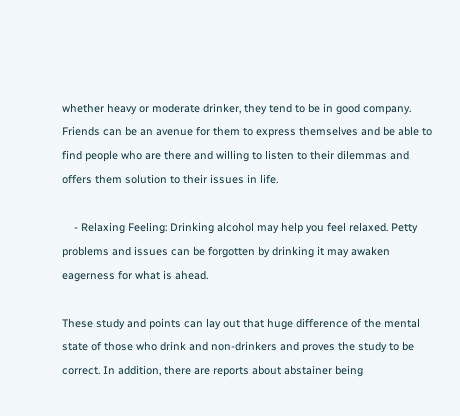whether heavy or moderate drinker, they tend to be in good company. Friends can be an avenue for them to express themselves and be able to find people who are there and willing to listen to their dilemmas and offers them solution to their issues in life.

    - Relaxing Feeling: Drinking alcohol may help you feel relaxed. Petty problems and issues can be forgotten by drinking it may awaken eagerness for what is ahead.

These study and points can lay out that huge difference of the mental state of those who drink and non-drinkers and proves the study to be correct. In addition, there are reports about abstainer being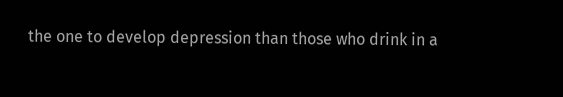the one to develop depression than those who drink in a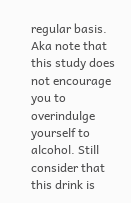regular basis. Aka note that this study does not encourage you to overindulge yourself to alcohol. Still consider that this drink is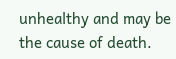unhealthy and may be the cause of death.